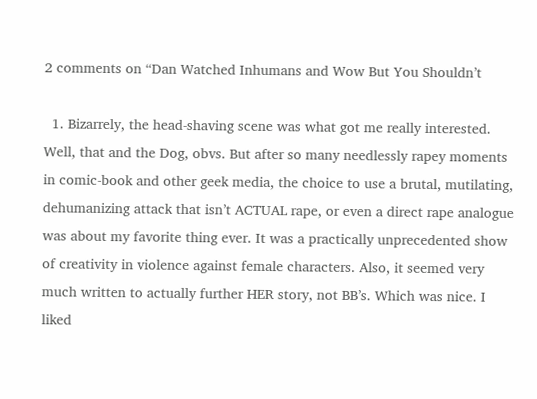2 comments on “Dan Watched Inhumans and Wow But You Shouldn’t

  1. Bizarrely, the head-shaving scene was what got me really interested. Well, that and the Dog, obvs. But after so many needlessly rapey moments in comic-book and other geek media, the choice to use a brutal, mutilating, dehumanizing attack that isn’t ACTUAL rape, or even a direct rape analogue was about my favorite thing ever. It was a practically unprecedented show of creativity in violence against female characters. Also, it seemed very much written to actually further HER story, not BB’s. Which was nice. I liked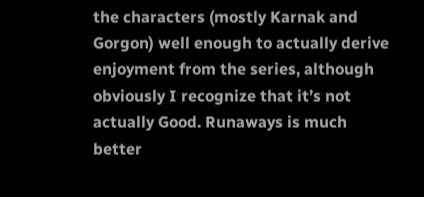the characters (mostly Karnak and Gorgon) well enough to actually derive enjoyment from the series, although obviously I recognize that it’s not actually Good. Runaways is much better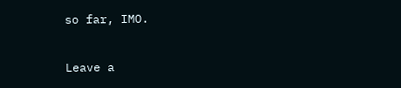so far, IMO.

Leave a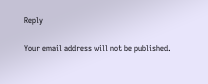Reply

Your email address will not be published.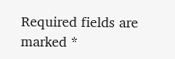Required fields are marked *